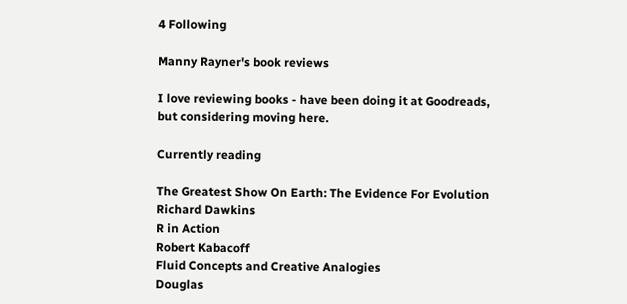4 Following

Manny Rayner's book reviews

I love reviewing books - have been doing it at Goodreads, but considering moving here.

Currently reading

The Greatest Show On Earth: The Evidence For Evolution
Richard Dawkins
R in Action
Robert Kabacoff
Fluid Concepts and Creative Analogies
Douglas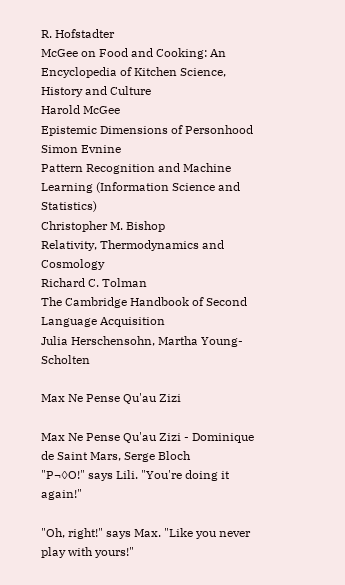R. Hofstadter
McGee on Food and Cooking: An Encyclopedia of Kitchen Science, History and Culture
Harold McGee
Epistemic Dimensions of Personhood
Simon Evnine
Pattern Recognition and Machine Learning (Information Science and Statistics)
Christopher M. Bishop
Relativity, Thermodynamics and Cosmology
Richard C. Tolman
The Cambridge Handbook of Second Language Acquisition
Julia Herschensohn, Martha Young-Scholten

Max Ne Pense Qu'au Zizi

Max Ne Pense Qu'au Zizi - Dominique de Saint Mars, Serge Bloch
"P¬◊O!" says Lili. "You're doing it again!"

"Oh, right!" says Max. "Like you never play with yours!"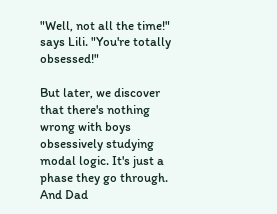"Well, not all the time!" says Lili. "You're totally obsessed!"

But later, we discover that there's nothing wrong with boys obsessively studying modal logic. It's just a phase they go through. And Dad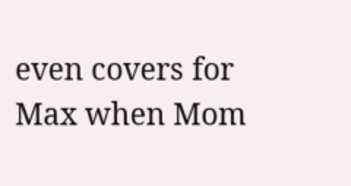even covers for Max when Mom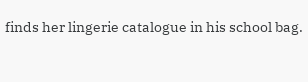finds her lingerie catalogue in his school bag.